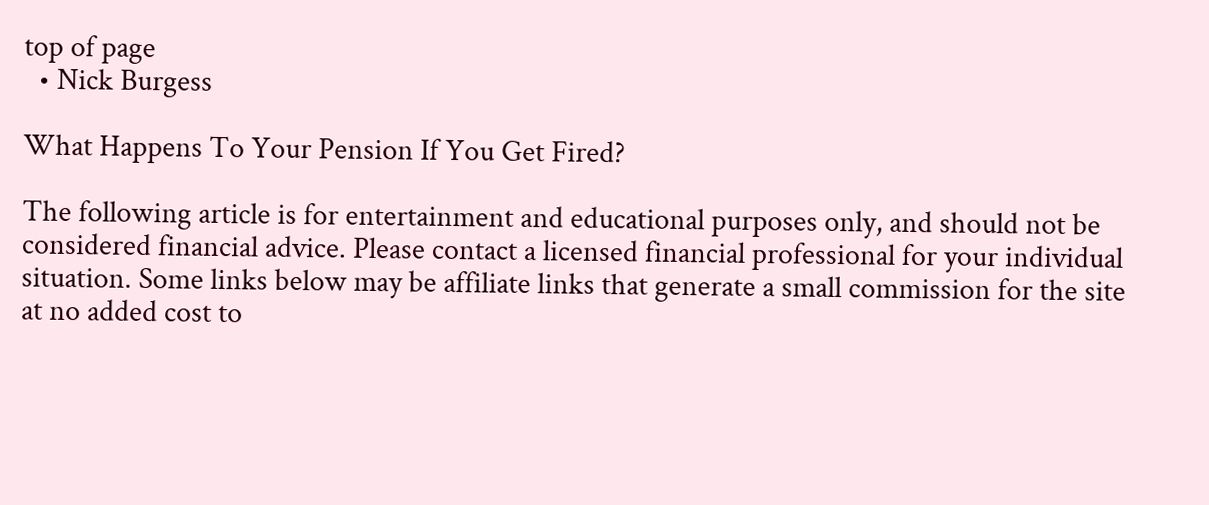top of page
  • Nick Burgess

What Happens To Your Pension If You Get Fired?

The following article is for entertainment and educational purposes only, and should not be considered financial advice. Please contact a licensed financial professional for your individual situation. Some links below may be affiliate links that generate a small commission for the site at no added cost to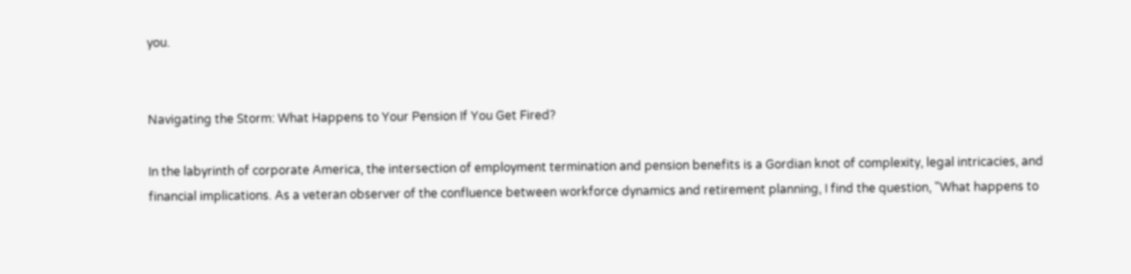you.


Navigating the Storm: What Happens to Your Pension If You Get Fired?

In the labyrinth of corporate America, the intersection of employment termination and pension benefits is a Gordian knot of complexity, legal intricacies, and financial implications. As a veteran observer of the confluence between workforce dynamics and retirement planning, I find the question, "What happens to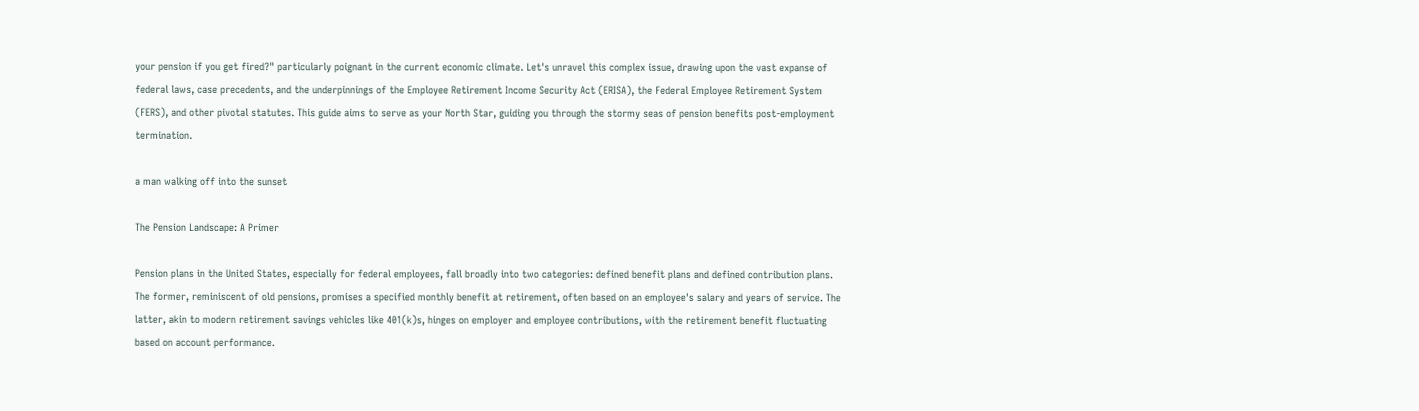your pension if you get fired?" particularly poignant in the current economic climate. Let's unravel this complex issue, drawing upon the vast expanse of federal laws, case precedents, and the underpinnings of the Employee Retirement Income Security Act (ERISA), the Federal Employee Retirement System (FERS), and other pivotal statutes. This guide aims to serve as your North Star, guiding you through the stormy seas of pension benefits post-employment termination.

a man walking off into the sunset

The Pension Landscape: A Primer

Pension plans in the United States, especially for federal employees, fall broadly into two categories: defined benefit plans and defined contribution plans. The former, reminiscent of old pensions, promises a specified monthly benefit at retirement, often based on an employee's salary and years of service. The latter, akin to modern retirement savings vehicles like 401(k)s, hinges on employer and employee contributions, with the retirement benefit fluctuating based on account performance.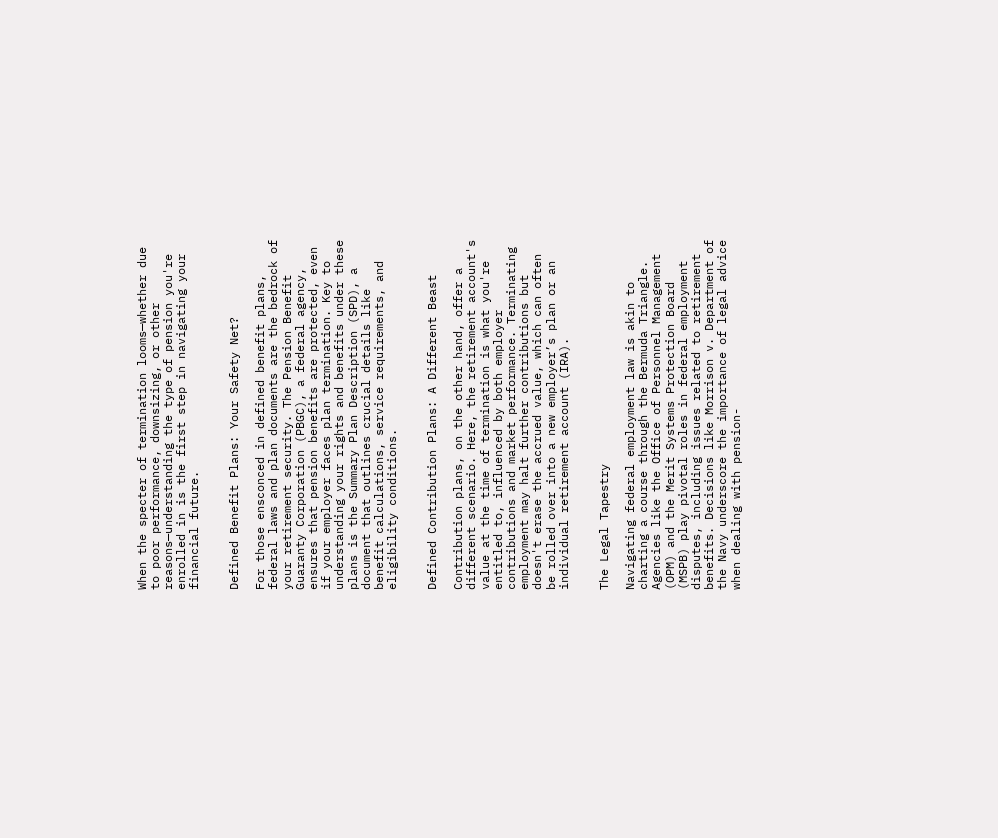When the specter of termination looms—whether due to poor performance, downsizing, or other reasons—understanding the type of pension you're enrolled in is the first step in navigating your financial future.


Defined Benefit Plans: Your Safety Net?

For those ensconced in defined benefit plans, federal laws and plan documents are the bedrock of your retirement security. The Pension Benefit Guaranty Corporation (PBGC), a federal agency, ensures that pension benefits are protected, even if your employer faces plan termination. Key to understanding your rights and benefits under these plans is the Summary Plan Description (SPD), a document that outlines crucial details like benefit calculations, service requirements, and eligibility conditions.


Defined Contribution Plans: A Different Beast

Contribution plans, on the other hand, offer a different scenario. Here, the retirement account's value at the time of termination is what you're entitled to, influenced by both employer contributions and market performance. Terminating employment may halt further contributions but doesn't erase the accrued value, which can often be rolled over into a new employer’s plan or an individual retirement account (IRA).


The Legal Tapestry

Navigating federal employment law is akin to charting a course through the Bermuda Triangle. Agencies like the Office of Personnel Management (OPM) and the Merit Systems Protection Board (MSPB) play pivotal roles in federal employment disputes, including issues related to retirement benefits. Decisions like Morrison v. Department of the Navy underscore the importance of legal advice when dealing with pension-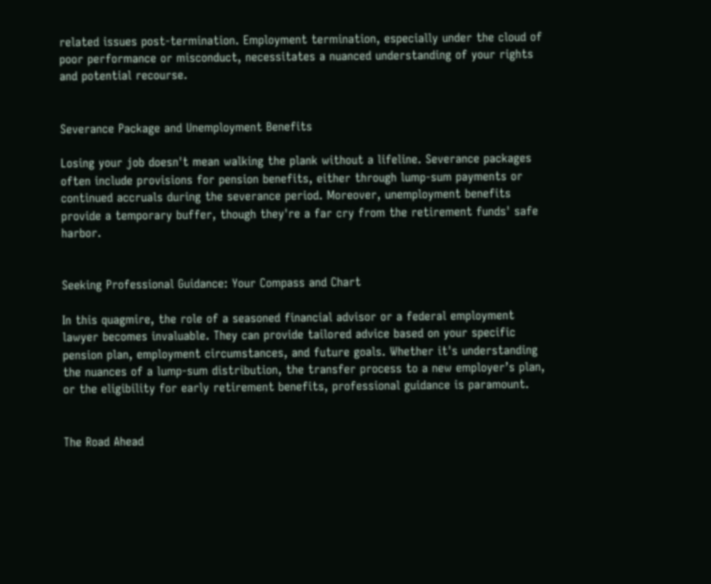related issues post-termination. Employment termination, especially under the cloud of poor performance or misconduct, necessitates a nuanced understanding of your rights and potential recourse.


Severance Package and Unemployment Benefits

Losing your job doesn't mean walking the plank without a lifeline. Severance packages often include provisions for pension benefits, either through lump-sum payments or continued accruals during the severance period. Moreover, unemployment benefits provide a temporary buffer, though they're a far cry from the retirement funds' safe harbor.


Seeking Professional Guidance: Your Compass and Chart

In this quagmire, the role of a seasoned financial advisor or a federal employment lawyer becomes invaluable. They can provide tailored advice based on your specific pension plan, employment circumstances, and future goals. Whether it's understanding the nuances of a lump-sum distribution, the transfer process to a new employer’s plan, or the eligibility for early retirement benefits, professional guidance is paramount.


The Road Ahead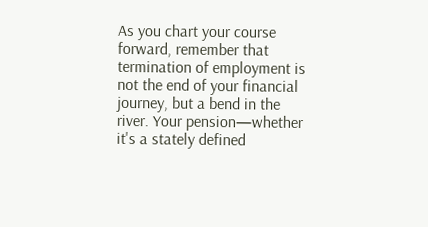As you chart your course forward, remember that termination of employment is not the end of your financial journey, but a bend in the river. Your pension—whether it's a stately defined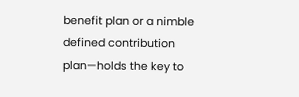benefit plan or a nimble defined contribution plan—holds the key to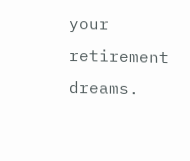your retirement dreams.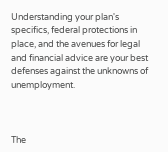Understanding your plan's specifics, federal protections in place, and the avenues for legal and financial advice are your best defenses against the unknowns of unemployment.



The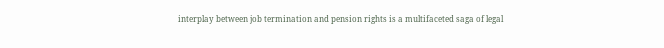interplay between job termination and pension rights is a multifaceted saga of legal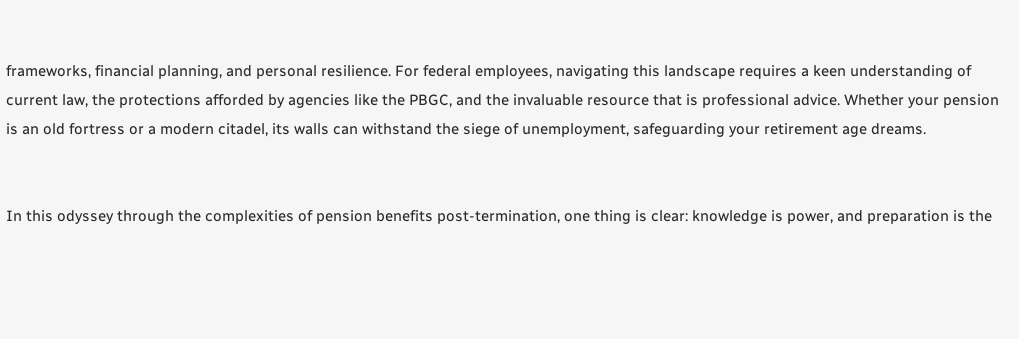frameworks, financial planning, and personal resilience. For federal employees, navigating this landscape requires a keen understanding of current law, the protections afforded by agencies like the PBGC, and the invaluable resource that is professional advice. Whether your pension is an old fortress or a modern citadel, its walls can withstand the siege of unemployment, safeguarding your retirement age dreams.


In this odyssey through the complexities of pension benefits post-termination, one thing is clear: knowledge is power, and preparation is the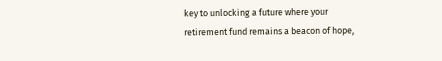key to unlocking a future where your retirement fund remains a beacon of hope,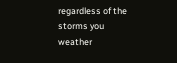regardless of the storms you weather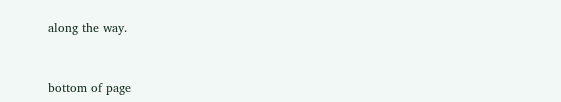along the way.


bottom of page